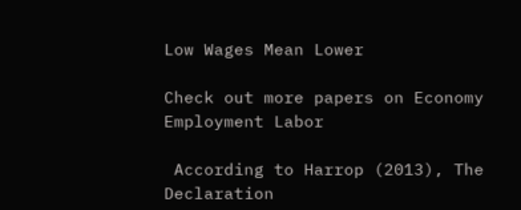Low Wages Mean Lower

Check out more papers on Economy Employment Labor

 According to Harrop (2013), The Declaration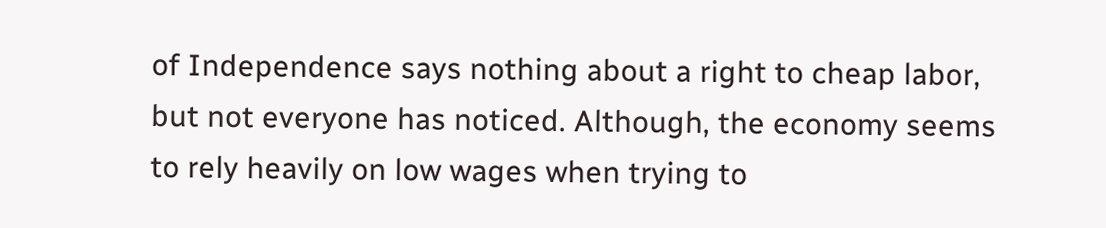of Independence says nothing about a right to cheap labor, but not everyone has noticed. Although, the economy seems to rely heavily on low wages when trying to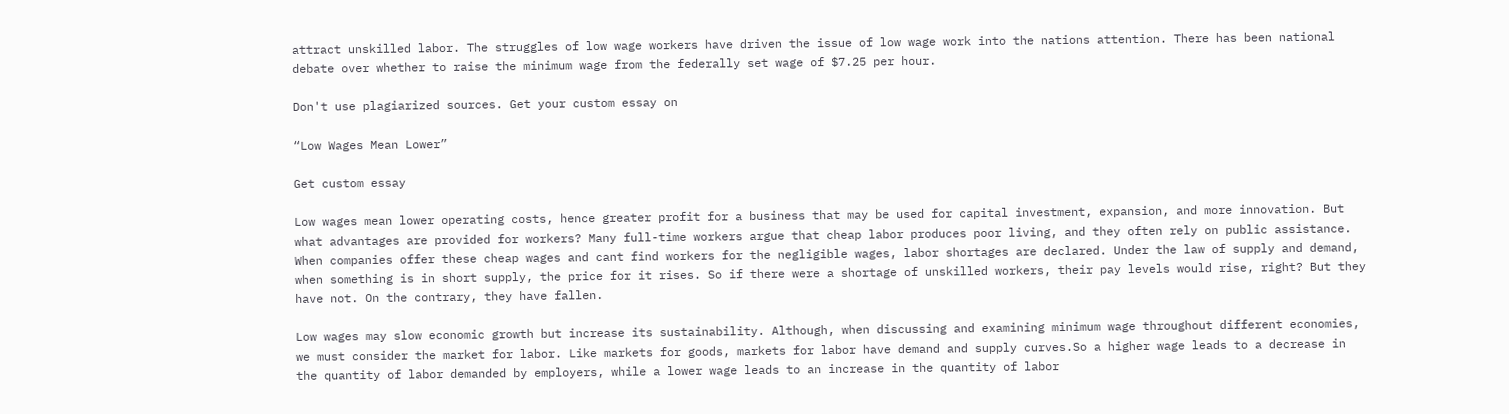attract unskilled labor. The struggles of low wage workers have driven the issue of low wage work into the nations attention. There has been national debate over whether to raise the minimum wage from the federally set wage of $7.25 per hour.

Don't use plagiarized sources. Get your custom essay on

“Low Wages Mean Lower”

Get custom essay

Low wages mean lower operating costs, hence greater profit for a business that may be used for capital investment, expansion, and more innovation. But what advantages are provided for workers? Many full-time workers argue that cheap labor produces poor living, and they often rely on public assistance. When companies offer these cheap wages and cant find workers for the negligible wages, labor shortages are declared. Under the law of supply and demand, when something is in short supply, the price for it rises. So if there were a shortage of unskilled workers, their pay levels would rise, right? But they have not. On the contrary, they have fallen.

Low wages may slow economic growth but increase its sustainability. Although, when discussing and examining minimum wage throughout different economies, we must consider the market for labor. Like markets for goods, markets for labor have demand and supply curves.So a higher wage leads to a decrease in the quantity of labor demanded by employers, while a lower wage leads to an increase in the quantity of labor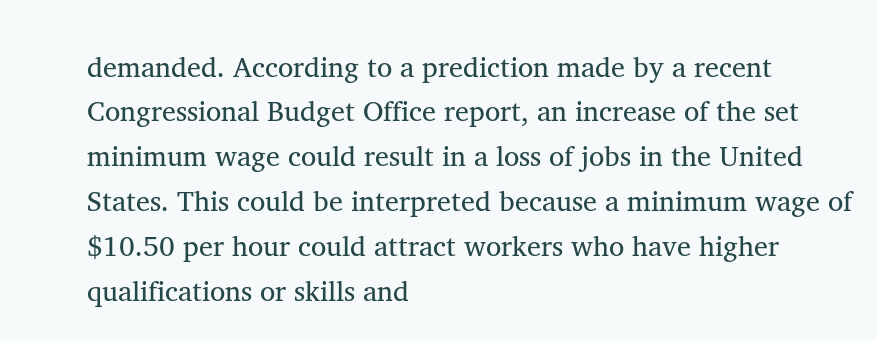demanded. According to a prediction made by a recent Congressional Budget Office report, an increase of the set minimum wage could result in a loss of jobs in the United States. This could be interpreted because a minimum wage of $10.50 per hour could attract workers who have higher qualifications or skills and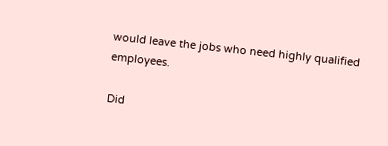would leave the jobs who need highly qualified employees.

Did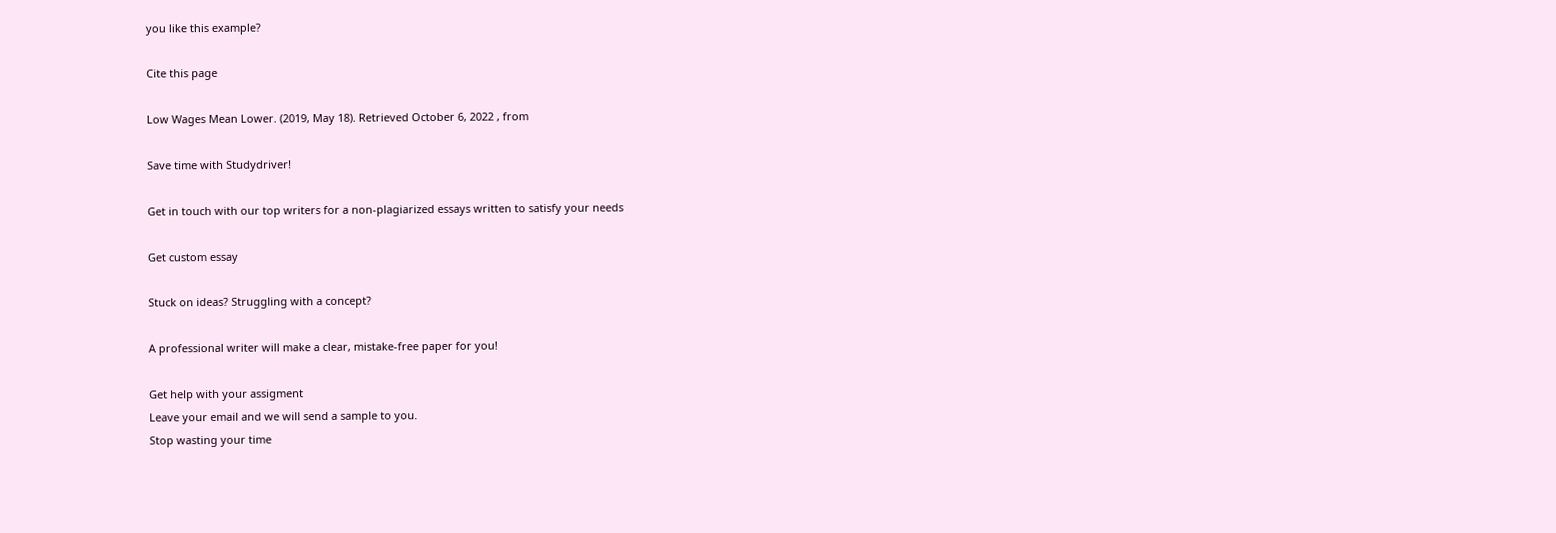you like this example?

Cite this page

Low Wages Mean Lower. (2019, May 18). Retrieved October 6, 2022 , from

Save time with Studydriver!

Get in touch with our top writers for a non-plagiarized essays written to satisfy your needs

Get custom essay

Stuck on ideas? Struggling with a concept?

A professional writer will make a clear, mistake-free paper for you!

Get help with your assigment
Leave your email and we will send a sample to you.
Stop wasting your time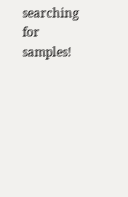searching for samples!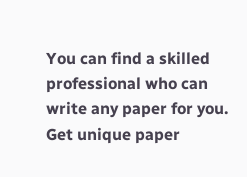You can find a skilled professional who can write any paper for you.
Get unique paper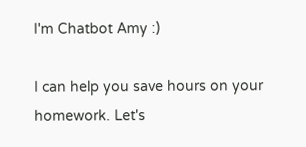I'm Chatbot Amy :)

I can help you save hours on your homework. Let's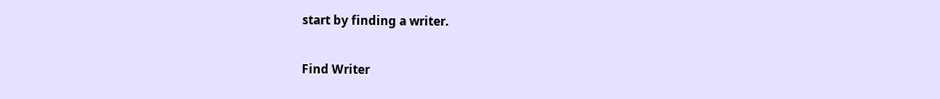start by finding a writer.

Find Writer